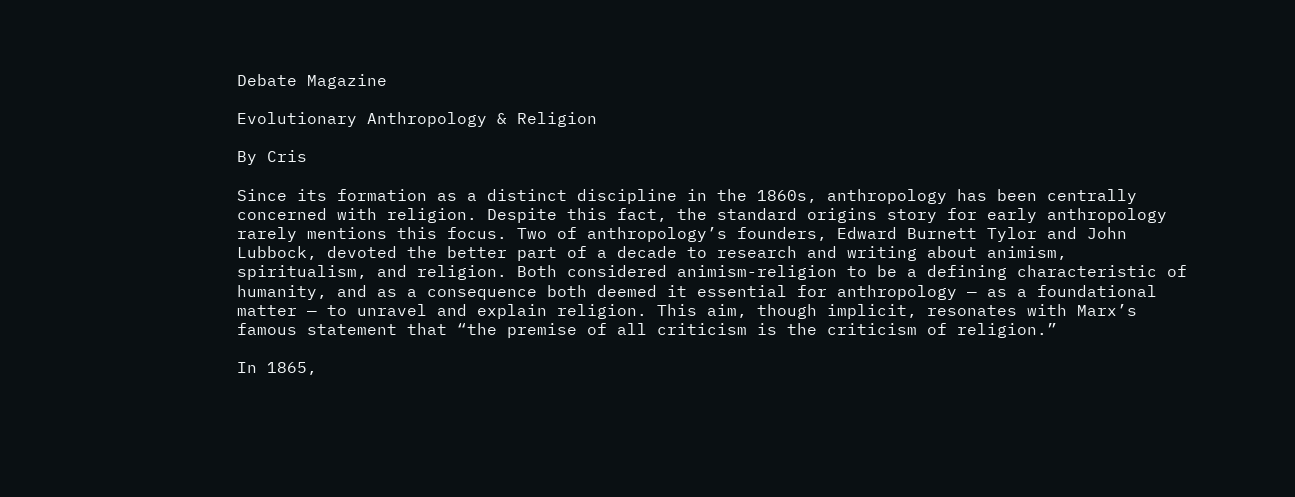Debate Magazine

Evolutionary Anthropology & Religion

By Cris

Since its formation as a distinct discipline in the 1860s, anthropology has been centrally concerned with religion. Despite this fact, the standard origins story for early anthropology rarely mentions this focus. Two of anthropology’s founders, Edward Burnett Tylor and John Lubbock, devoted the better part of a decade to research and writing about animism, spiritualism, and religion. Both considered animism-religion to be a defining characteristic of humanity, and as a consequence both deemed it essential for anthropology — as a foundational matter — to unravel and explain religion. This aim, though implicit, resonates with Marx’s famous statement that “the premise of all criticism is the criticism of religion.”

In 1865,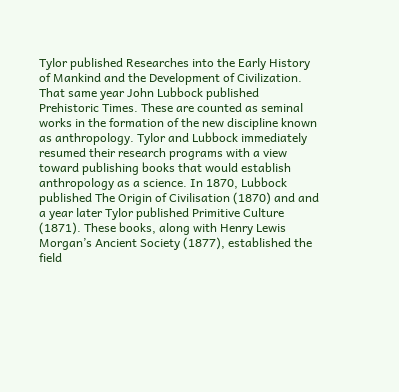Tylor published Researches into the Early History of Mankind and the Development of Civilization. That same year John Lubbock published Prehistoric Times. These are counted as seminal works in the formation of the new discipline known as anthropology. Tylor and Lubbock immediately resumed their research programs with a view toward publishing books that would establish anthropology as a science. In 1870, Lubbock published The Origin of Civilisation (1870) and and a year later Tylor published Primitive Culture (1871). These books, along with Henry Lewis Morgan’s Ancient Society (1877), established the field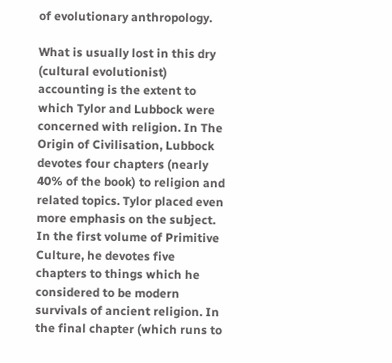of evolutionary anthropology.

What is usually lost in this dry (cultural evolutionist) accounting is the extent to which Tylor and Lubbock were concerned with religion. In The Origin of Civilisation, Lubbock devotes four chapters (nearly 40% of the book) to religion and related topics. Tylor placed even more emphasis on the subject. In the first volume of Primitive Culture, he devotes five chapters to things which he considered to be modern survivals of ancient religion. In the final chapter (which runs to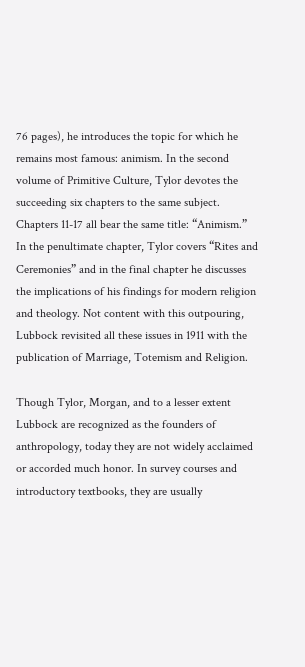76 pages), he introduces the topic for which he remains most famous: animism. In the second volume of Primitive Culture, Tylor devotes the succeeding six chapters to the same subject. Chapters 11-17 all bear the same title: “Animism.” In the penultimate chapter, Tylor covers “Rites and Ceremonies” and in the final chapter he discusses the implications of his findings for modern religion and theology. Not content with this outpouring, Lubbock revisited all these issues in 1911 with the publication of Marriage, Totemism and Religion.

Though Tylor, Morgan, and to a lesser extent Lubbock are recognized as the founders of anthropology, today they are not widely acclaimed or accorded much honor. In survey courses and introductory textbooks, they are usually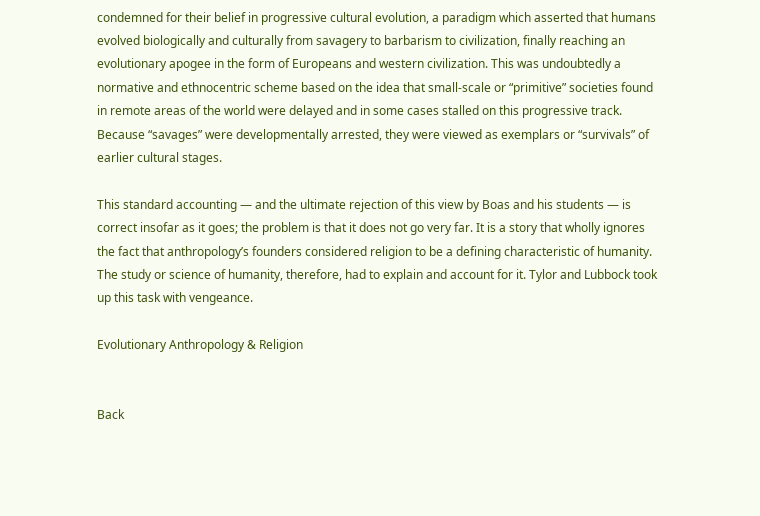condemned for their belief in progressive cultural evolution, a paradigm which asserted that humans evolved biologically and culturally from savagery to barbarism to civilization, finally reaching an evolutionary apogee in the form of Europeans and western civilization. This was undoubtedly a normative and ethnocentric scheme based on the idea that small-scale or “primitive” societies found in remote areas of the world were delayed and in some cases stalled on this progressive track. Because “savages” were developmentally arrested, they were viewed as exemplars or “survivals” of earlier cultural stages.

This standard accounting — and the ultimate rejection of this view by Boas and his students — is correct insofar as it goes; the problem is that it does not go very far. It is a story that wholly ignores the fact that anthropology’s founders considered religion to be a defining characteristic of humanity. The study or science of humanity, therefore, had to explain and account for it. Tylor and Lubbock took up this task with vengeance.

Evolutionary Anthropology & Religion


Back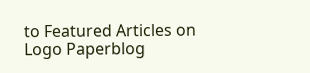to Featured Articles on Logo Paperblog